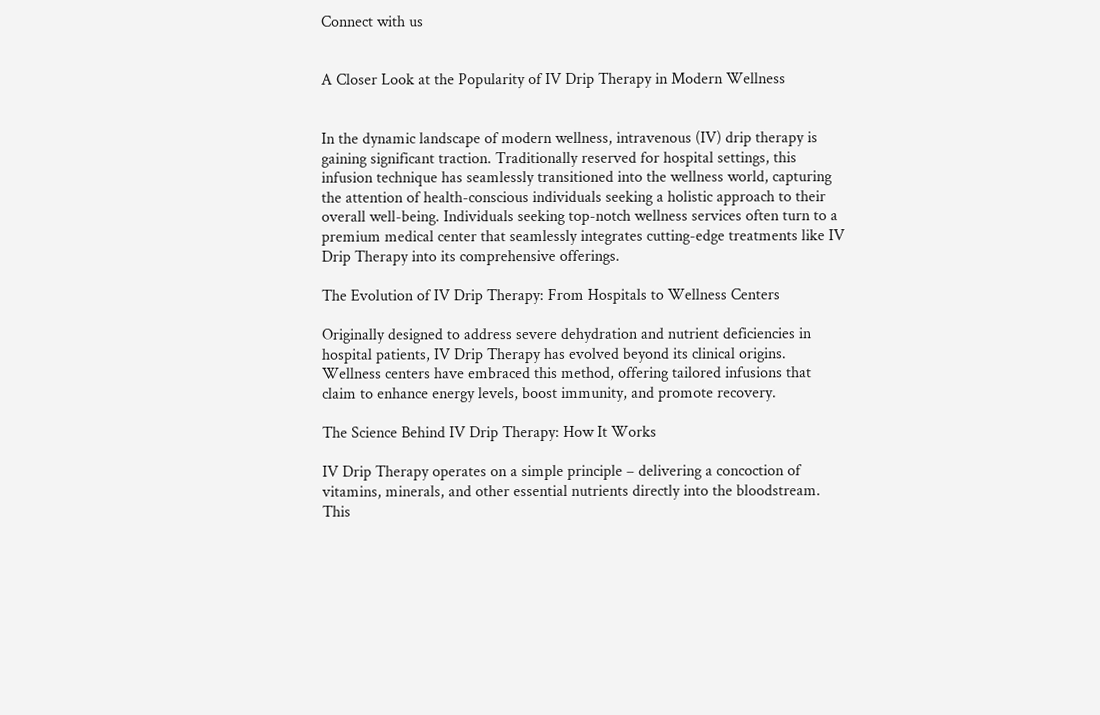Connect with us


A Closer Look at the Popularity of IV Drip Therapy in Modern Wellness


In the dynamic landscape of modern wellness, intravenous (IV) drip therapy is gaining significant traction. Traditionally reserved for hospital settings, this infusion technique has seamlessly transitioned into the wellness world, capturing the attention of health-conscious individuals seeking a holistic approach to their overall well-being. Individuals seeking top-notch wellness services often turn to a premium medical center that seamlessly integrates cutting-edge treatments like IV Drip Therapy into its comprehensive offerings.

The Evolution of IV Drip Therapy: From Hospitals to Wellness Centers

Originally designed to address severe dehydration and nutrient deficiencies in hospital patients, IV Drip Therapy has evolved beyond its clinical origins. Wellness centers have embraced this method, offering tailored infusions that claim to enhance energy levels, boost immunity, and promote recovery.

The Science Behind IV Drip Therapy: How It Works

IV Drip Therapy operates on a simple principle – delivering a concoction of vitamins, minerals, and other essential nutrients directly into the bloodstream. This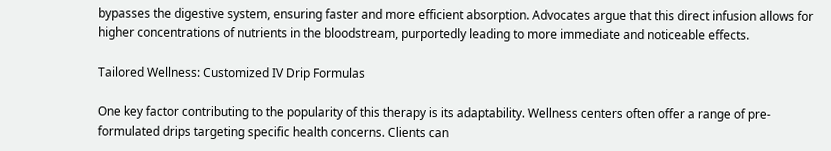bypasses the digestive system, ensuring faster and more efficient absorption. Advocates argue that this direct infusion allows for higher concentrations of nutrients in the bloodstream, purportedly leading to more immediate and noticeable effects.

Tailored Wellness: Customized IV Drip Formulas

One key factor contributing to the popularity of this therapy is its adaptability. Wellness centers often offer a range of pre-formulated drips targeting specific health concerns. Clients can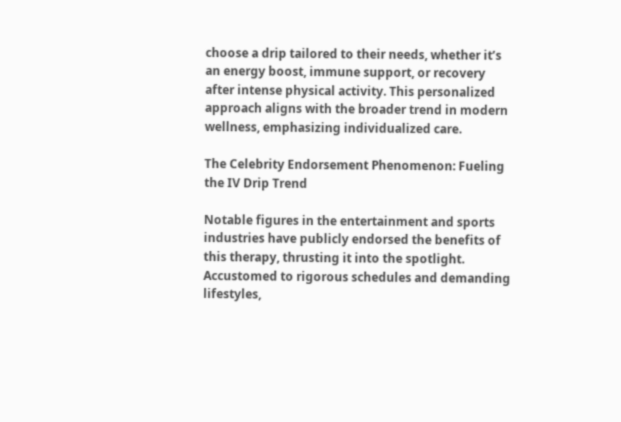choose a drip tailored to their needs, whether it’s an energy boost, immune support, or recovery after intense physical activity. This personalized approach aligns with the broader trend in modern wellness, emphasizing individualized care.

The Celebrity Endorsement Phenomenon: Fueling the IV Drip Trend

Notable figures in the entertainment and sports industries have publicly endorsed the benefits of this therapy, thrusting it into the spotlight. Accustomed to rigorous schedules and demanding lifestyles,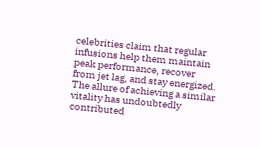celebrities claim that regular infusions help them maintain peak performance, recover from jet lag, and stay energized. The allure of achieving a similar vitality has undoubtedly contributed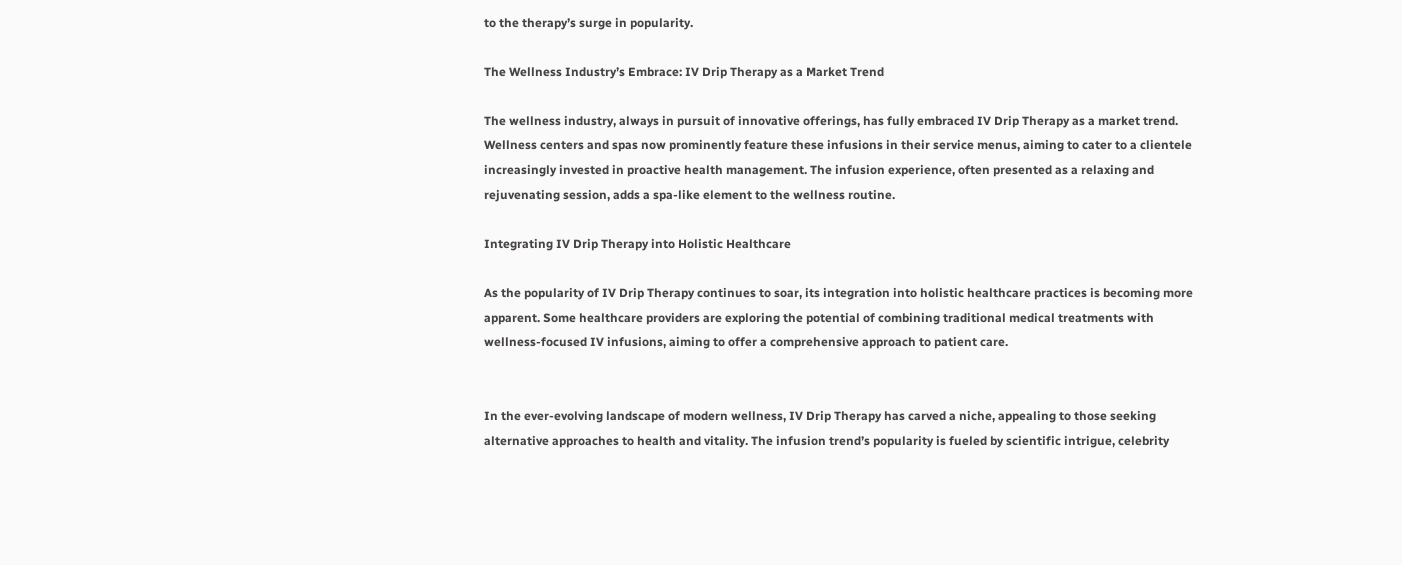to the therapy’s surge in popularity.

The Wellness Industry’s Embrace: IV Drip Therapy as a Market Trend

The wellness industry, always in pursuit of innovative offerings, has fully embraced IV Drip Therapy as a market trend. Wellness centers and spas now prominently feature these infusions in their service menus, aiming to cater to a clientele increasingly invested in proactive health management. The infusion experience, often presented as a relaxing and rejuvenating session, adds a spa-like element to the wellness routine.

Integrating IV Drip Therapy into Holistic Healthcare

As the popularity of IV Drip Therapy continues to soar, its integration into holistic healthcare practices is becoming more apparent. Some healthcare providers are exploring the potential of combining traditional medical treatments with wellness-focused IV infusions, aiming to offer a comprehensive approach to patient care.


In the ever-evolving landscape of modern wellness, IV Drip Therapy has carved a niche, appealing to those seeking alternative approaches to health and vitality. The infusion trend’s popularity is fueled by scientific intrigue, celebrity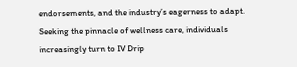endorsements, and the industry’s eagerness to adapt. Seeking the pinnacle of wellness care, individuals increasingly turn to IV Drip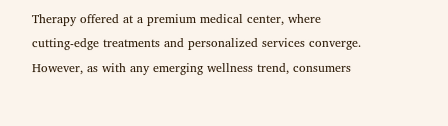Therapy offered at a premium medical center, where cutting-edge treatments and personalized services converge. However, as with any emerging wellness trend, consumers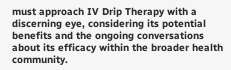must approach IV Drip Therapy with a discerning eye, considering its potential benefits and the ongoing conversations about its efficacy within the broader health community.